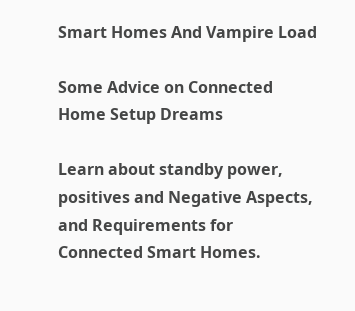Smart Homes And Vampire Load

Some Advice on Connected Home Setup Dreams

Learn about standby power, positives and Negative Aspects, and Requirements for Connected Smart Homes.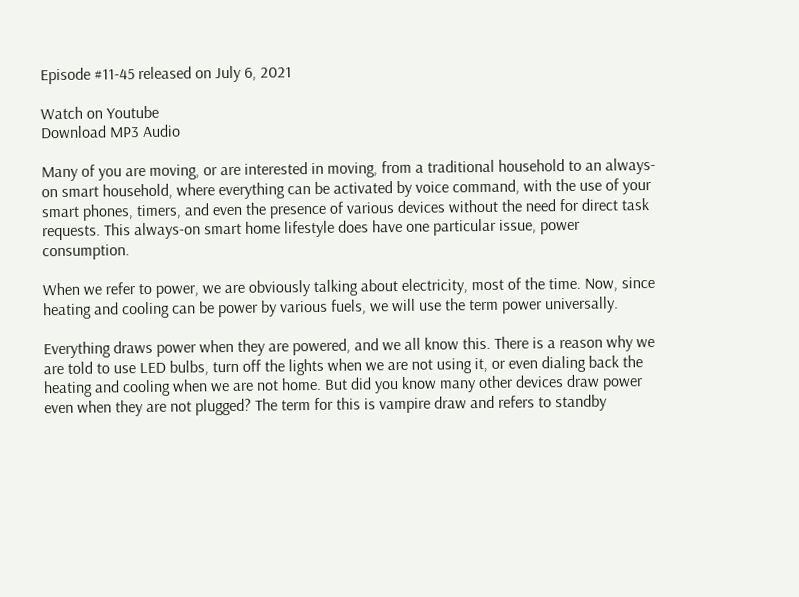Episode #11-45 released on July 6, 2021

Watch on Youtube
Download MP3 Audio

Many of you are moving, or are interested in moving, from a traditional household to an always-on smart household, where everything can be activated by voice command, with the use of your smart phones, timers, and even the presence of various devices without the need for direct task requests. This always-on smart home lifestyle does have one particular issue, power consumption.

When we refer to power, we are obviously talking about electricity, most of the time. Now, since heating and cooling can be power by various fuels, we will use the term power universally.

Everything draws power when they are powered, and we all know this. There is a reason why we are told to use LED bulbs, turn off the lights when we are not using it, or even dialing back the heating and cooling when we are not home. But did you know many other devices draw power even when they are not plugged? The term for this is vampire draw and refers to standby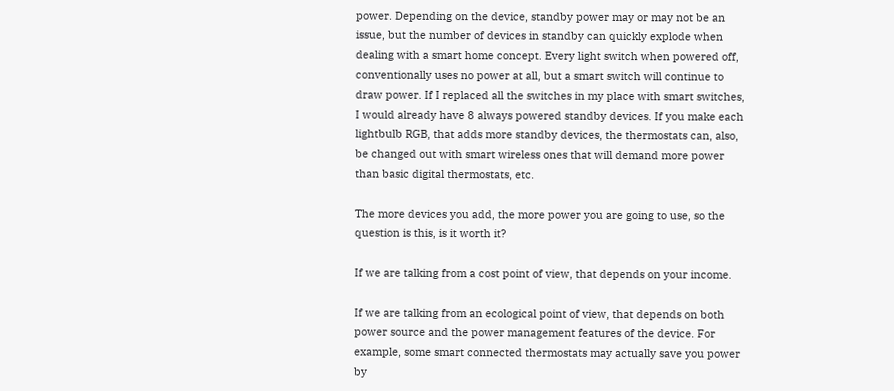power. Depending on the device, standby power may or may not be an issue, but the number of devices in standby can quickly explode when dealing with a smart home concept. Every light switch when powered off, conventionally uses no power at all, but a smart switch will continue to draw power. If I replaced all the switches in my place with smart switches, I would already have 8 always powered standby devices. If you make each lightbulb RGB, that adds more standby devices, the thermostats can, also, be changed out with smart wireless ones that will demand more power than basic digital thermostats, etc.

The more devices you add, the more power you are going to use, so the question is this, is it worth it?

If we are talking from a cost point of view, that depends on your income.

If we are talking from an ecological point of view, that depends on both power source and the power management features of the device. For example, some smart connected thermostats may actually save you power by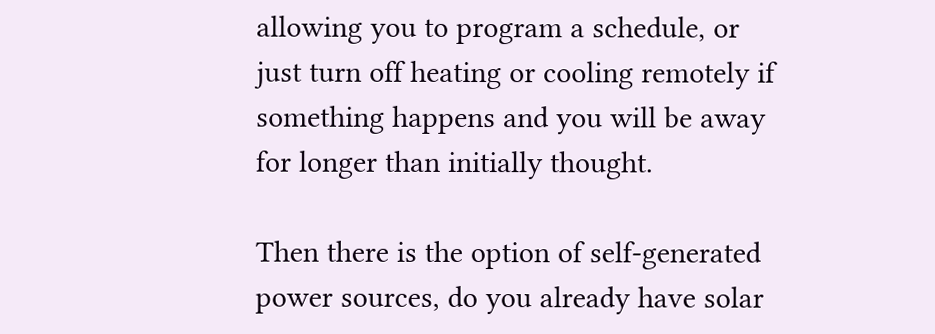allowing you to program a schedule, or just turn off heating or cooling remotely if something happens and you will be away for longer than initially thought.

Then there is the option of self-generated power sources, do you already have solar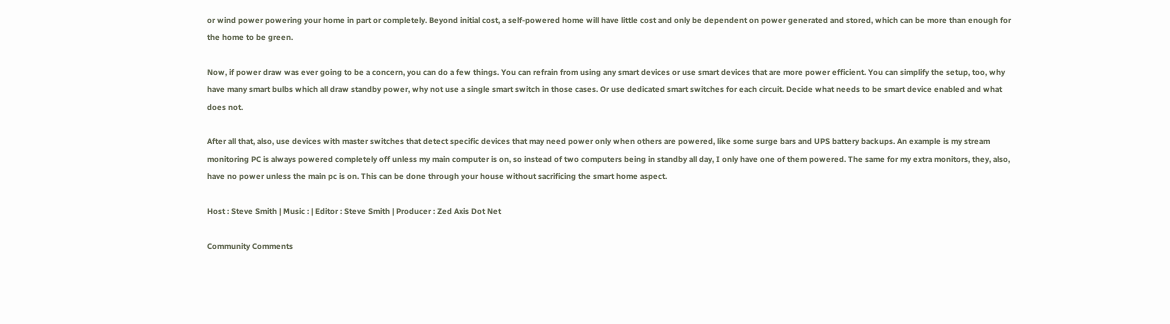or wind power powering your home in part or completely. Beyond initial cost, a self-powered home will have little cost and only be dependent on power generated and stored, which can be more than enough for the home to be green.

Now, if power draw was ever going to be a concern, you can do a few things. You can refrain from using any smart devices or use smart devices that are more power efficient. You can simplify the setup, too, why have many smart bulbs which all draw standby power, why not use a single smart switch in those cases. Or use dedicated smart switches for each circuit. Decide what needs to be smart device enabled and what does not.

After all that, also, use devices with master switches that detect specific devices that may need power only when others are powered, like some surge bars and UPS battery backups. An example is my stream monitoring PC is always powered completely off unless my main computer is on, so instead of two computers being in standby all day, I only have one of them powered. The same for my extra monitors, they, also, have no power unless the main pc is on. This can be done through your house without sacrificing the smart home aspect.

Host : Steve Smith | Music : | Editor : Steve Smith | Producer : Zed Axis Dot Net

Community Comments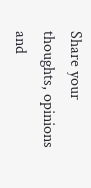Share your thoughts, opinions and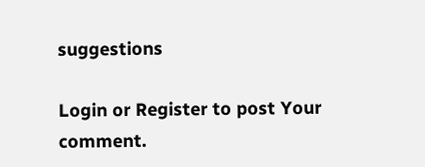suggestions

Login or Register to post Your comment.